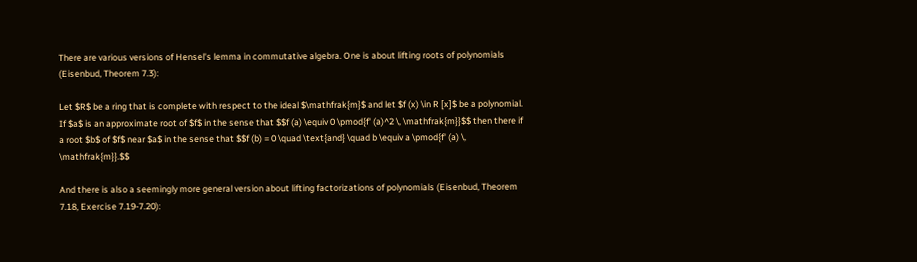There are various versions of Hensel's lemma in commutative algebra. One is about lifting roots of polynomials (Eisenbud, Theorem 7.3):

Let $R$ be a ring that is complete with respect to the ideal $\mathfrak{m}$ and let $f (x) \in R [x]$ be a polynomial. If $a$ is an approximate root of $f$ in the sense that $$f (a) \equiv 0 \pmod{f' (a)^2 \, \mathfrak{m}}$$ then there if a root $b$ of $f$ near $a$ in the sense that $$f (b) = 0 \quad \text{and} \quad b \equiv a \pmod{f' (a) \, \mathfrak{m}}.$$

And there is also a seemingly more general version about lifting factorizations of polynomials (Eisenbud, Theorem 7.18, Exercise 7.19-7.20):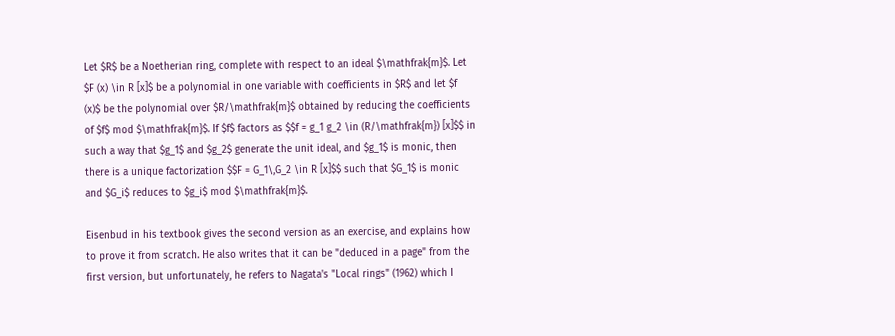Let $R$ be a Noetherian ring, complete with respect to an ideal $\mathfrak{m}$. Let $F (x) \in R [x]$ be a polynomial in one variable with coefficients in $R$ and let $f (x)$ be the polynomial over $R/\mathfrak{m}$ obtained by reducing the coefficients of $f$ mod $\mathfrak{m}$. If $f$ factors as $$f = g_1 g_2 \in (R/\mathfrak{m}) [x]$$ in such a way that $g_1$ and $g_2$ generate the unit ideal, and $g_1$ is monic, then there is a unique factorization $$F = G_1\,G_2 \in R [x]$$ such that $G_1$ is monic and $G_i$ reduces to $g_i$ mod $\mathfrak{m}$.

Eisenbud in his textbook gives the second version as an exercise, and explains how to prove it from scratch. He also writes that it can be "deduced in a page" from the first version, but unfortunately, he refers to Nagata's "Local rings" (1962) which I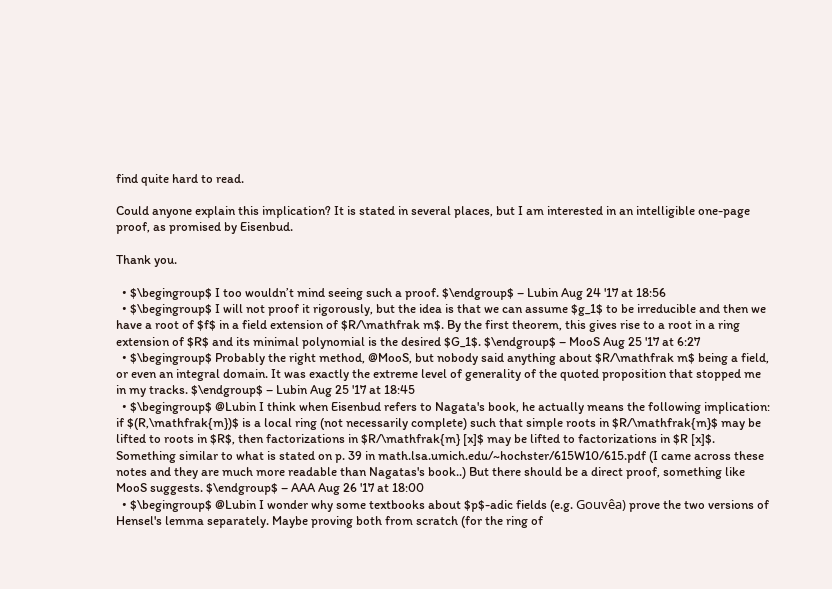find quite hard to read.

Could anyone explain this implication? It is stated in several places, but I am interested in an intelligible one-page proof, as promised by Eisenbud.

Thank you.

  • $\begingroup$ I too wouldn’t mind seeing such a proof. $\endgroup$ – Lubin Aug 24 '17 at 18:56
  • $\begingroup$ I will not proof it rigorously, but the idea is that we can assume $g_1$ to be irreducible and then we have a root of $f$ in a field extension of $R/\mathfrak m$. By the first theorem, this gives rise to a root in a ring extension of $R$ and its minimal polynomial is the desired $G_1$. $\endgroup$ – MooS Aug 25 '17 at 6:27
  • $\begingroup$ Probably the right method, @MooS, but nobody said anything about $R/\mathfrak m$ being a field, or even an integral domain. It was exactly the extreme level of generality of the quoted proposition that stopped me in my tracks. $\endgroup$ – Lubin Aug 25 '17 at 18:45
  • $\begingroup$ @Lubin I think when Eisenbud refers to Nagata's book, he actually means the following implication: if $(R,\mathfrak{m})$ is a local ring (not necessarily complete) such that simple roots in $R/\mathfrak{m}$ may be lifted to roots in $R$, then factorizations in $R/\mathfrak{m} [x]$ may be lifted to factorizations in $R [x]$. Something similar to what is stated on p. 39 in math.lsa.umich.edu/~hochster/615W10/615.pdf (I came across these notes and they are much more readable than Nagatas's book..) But there should be a direct proof, something like MooS suggests. $\endgroup$ – AAA Aug 26 '17 at 18:00
  • $\begingroup$ @Lubin I wonder why some textbooks about $p$-adic fields (e.g. Gouvêa) prove the two versions of Hensel's lemma separately. Maybe proving both from scratch (for the ring of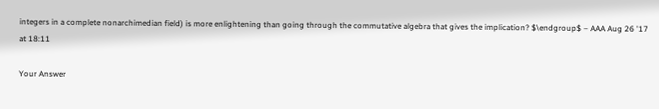integers in a complete nonarchimedian field) is more enlightening than going through the commutative algebra that gives the implication? $\endgroup$ – AAA Aug 26 '17 at 18:11

Your Answer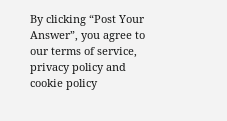By clicking “Post Your Answer”, you agree to our terms of service, privacy policy and cookie policy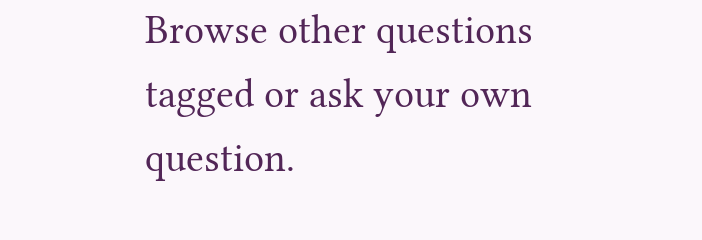Browse other questions tagged or ask your own question.